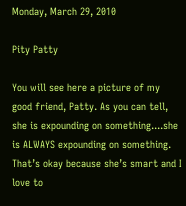Monday, March 29, 2010

Pity Patty

You will see here a picture of my good friend, Patty. As you can tell, she is expounding on something....she is ALWAYS expounding on something. That’s okay because she’s smart and I love to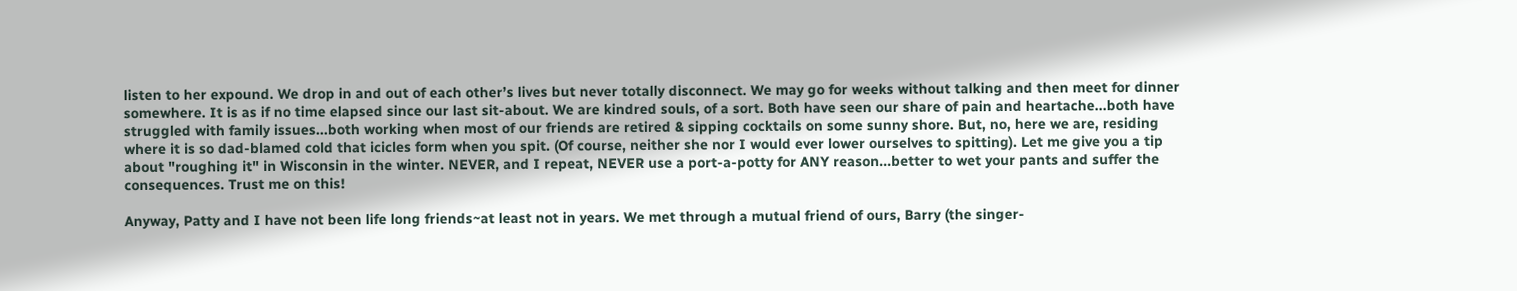listen to her expound. We drop in and out of each other’s lives but never totally disconnect. We may go for weeks without talking and then meet for dinner somewhere. It is as if no time elapsed since our last sit-about. We are kindred souls, of a sort. Both have seen our share of pain and heartache...both have struggled with family issues...both working when most of our friends are retired & sipping cocktails on some sunny shore. But, no, here we are, residing where it is so dad-blamed cold that icicles form when you spit. (Of course, neither she nor I would ever lower ourselves to spitting). Let me give you a tip about "roughing it" in Wisconsin in the winter. NEVER, and I repeat, NEVER use a port-a-potty for ANY reason...better to wet your pants and suffer the consequences. Trust me on this!

Anyway, Patty and I have not been life long friends~at least not in years. We met through a mutual friend of ours, Barry (the singer-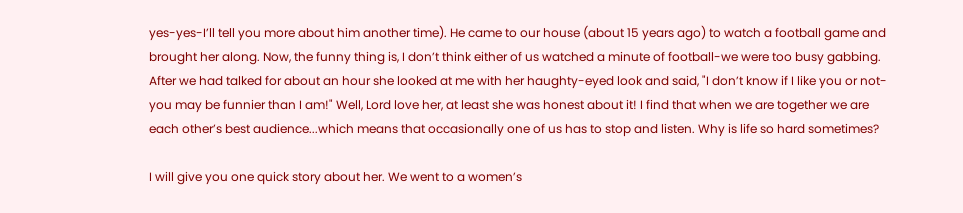yes-yes-I’ll tell you more about him another time). He came to our house (about 15 years ago) to watch a football game and brought her along. Now, the funny thing is, I don’t think either of us watched a minute of football-we were too busy gabbing. After we had talked for about an hour she looked at me with her haughty-eyed look and said, "I don’t know if I like you or not-you may be funnier than I am!" Well, Lord love her, at least she was honest about it! I find that when we are together we are each other’s best audience...which means that occasionally one of us has to stop and listen. Why is life so hard sometimes?

I will give you one quick story about her. We went to a women’s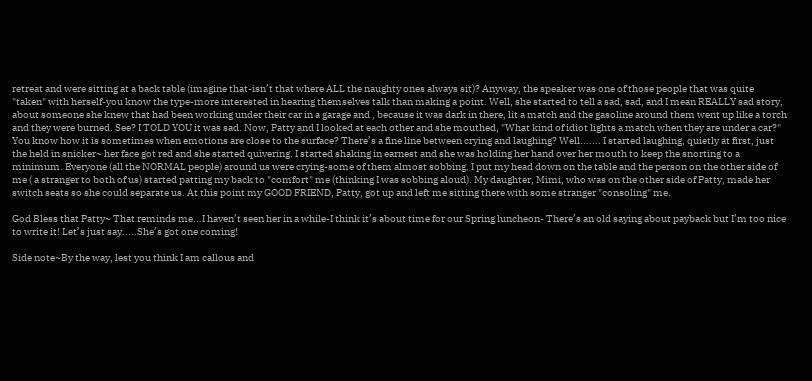retreat and were sitting at a back table (imagine that-isn’t that where ALL the naughty ones always sit)? Anyway, the speaker was one of those people that was quite "taken" with herself-you know the type-more interested in hearing themselves talk than making a point. Well, she started to tell a sad, sad, and I mean REALLY sad story, about someone she knew that had been working under their car in a garage and , because it was dark in there, lit a match and the gasoline around them went up like a torch and they were burned. See? I TOLD YOU it was sad. Now, Patty and I looked at each other and she mouthed, "What kind of idiot lights a match when they are under a car?" You know how it is sometimes when emotions are close to the surface? There’s a fine line between crying and laughing? Well....... I started laughing, quietly at first, just the held in snicker~ her face got red and she started quivering. I started shaking in earnest and she was holding her hand over her mouth to keep the snorting to a minimum. Everyone (all the NORMAL people) around us were crying-some of them almost sobbing. I put my head down on the table and the person on the other side of me ( a stranger to both of us) started patting my back to "comfort" me (thinking I was sobbing aloud). My daughter, Mimi, who was on the other side of Patty, made her switch seats so she could separate us. At this point my GOOD FRIEND, Patty, got up and left me sitting there with some stranger "consoling" me.

God Bless that Patty~ That reminds me...I haven’t seen her in a while-I think it’s about time for our Spring luncheon- There’s an old saying about payback but I’m too nice to write it! Let’s just say.....She’s got one coming!

Side note~By the way, lest you think I am callous and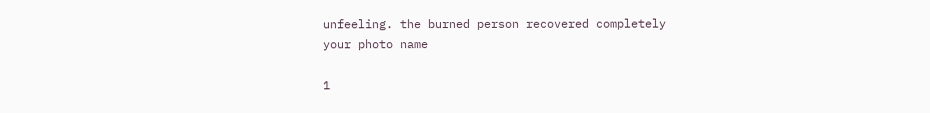unfeeling. the burned person recovered completely
your photo name

1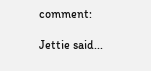comment:

Jettie said...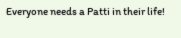Everyone needs a Patti in their life!